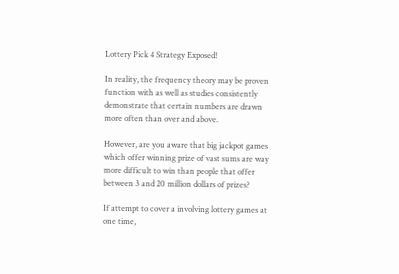Lottery Pick 4 Strategy Exposed!

In reality, the frequency theory may be proven function with as well as studies consistently demonstrate that certain numbers are drawn more often than over and above.

However, are you aware that big jackpot games which offer winning prize of vast sums are way more difficult to win than people that offer between 3 and 20 million dollars of prizes?

If attempt to cover a involving lottery games at one time,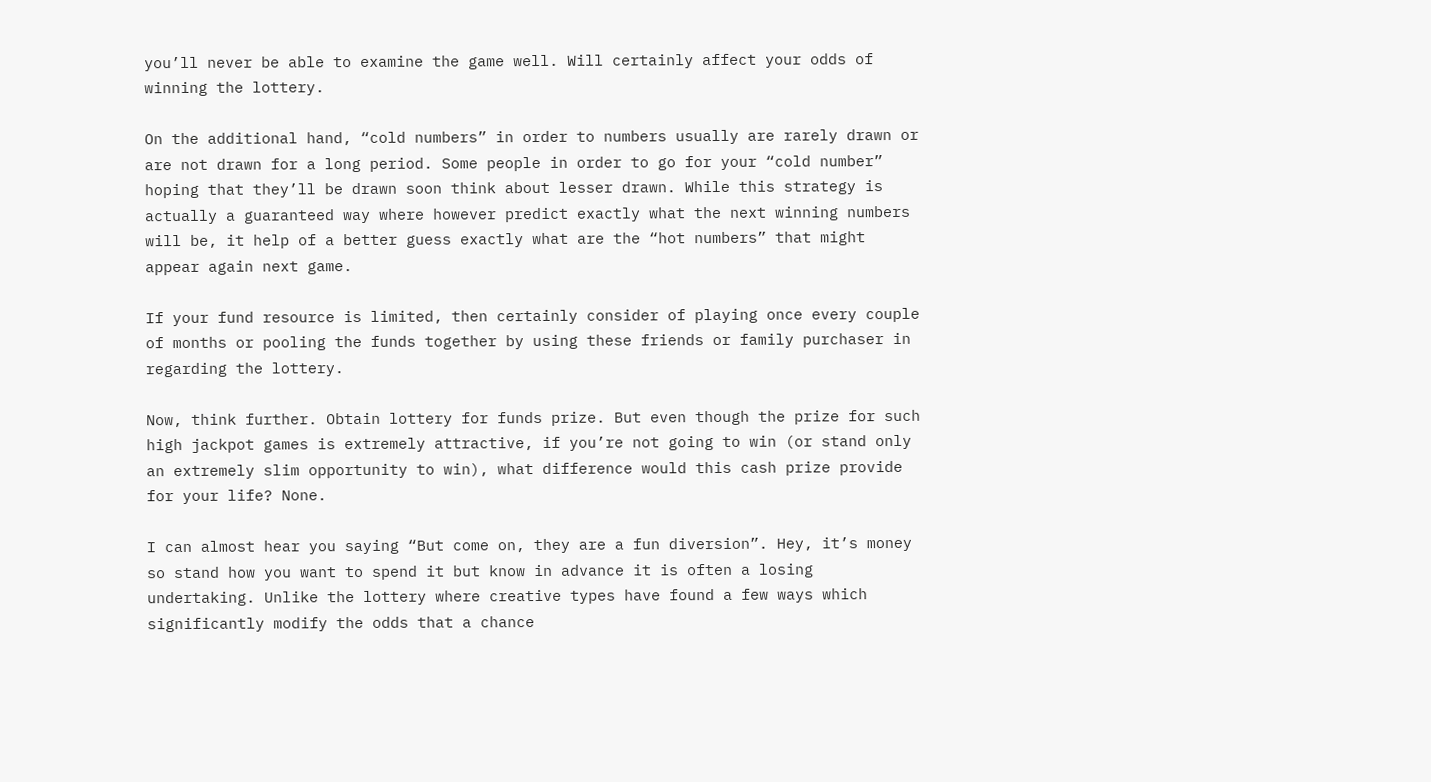you’ll never be able to examine the game well. Will certainly affect your odds of winning the lottery.

On the additional hand, “cold numbers” in order to numbers usually are rarely drawn or are not drawn for a long period. Some people in order to go for your “cold number” hoping that they’ll be drawn soon think about lesser drawn. While this strategy is actually a guaranteed way where however predict exactly what the next winning numbers will be, it help of a better guess exactly what are the “hot numbers” that might appear again next game.

If your fund resource is limited, then certainly consider of playing once every couple of months or pooling the funds together by using these friends or family purchaser in regarding the lottery.

Now, think further. Obtain lottery for funds prize. But even though the prize for such high jackpot games is extremely attractive, if you’re not going to win (or stand only an extremely slim opportunity to win), what difference would this cash prize provide for your life? None.

I can almost hear you saying “But come on, they are a fun diversion”. Hey, it’s money so stand how you want to spend it but know in advance it is often a losing undertaking. Unlike the lottery where creative types have found a few ways which significantly modify the odds that a chance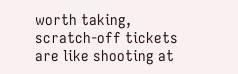worth taking, scratch-off tickets are like shooting at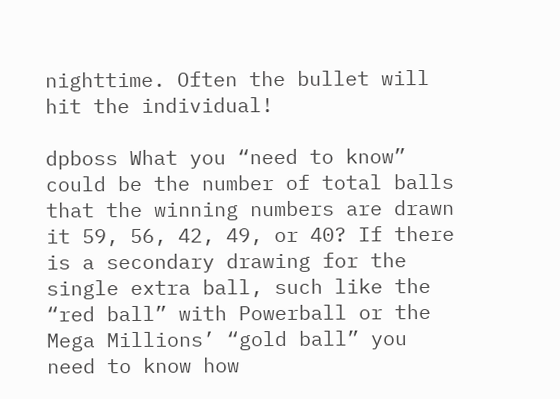nighttime. Often the bullet will hit the individual!

dpboss What you “need to know” could be the number of total balls that the winning numbers are drawn it 59, 56, 42, 49, or 40? If there is a secondary drawing for the single extra ball, such like the “red ball” with Powerball or the Mega Millions’ “gold ball” you need to know how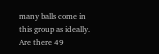many balls come in this group as ideally. Are there 49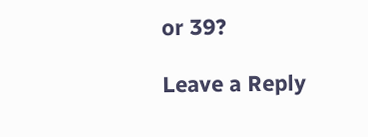or 39?

Leave a Reply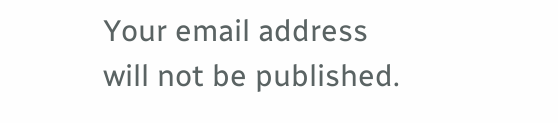Your email address will not be published.